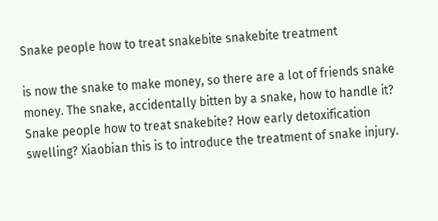Snake people how to treat snakebite snakebite treatment

is now the snake to make money, so there are a lot of friends snake money. The snake, accidentally bitten by a snake, how to handle it? Snake people how to treat snakebite? How early detoxification swelling? Xiaobian this is to introduce the treatment of snake injury.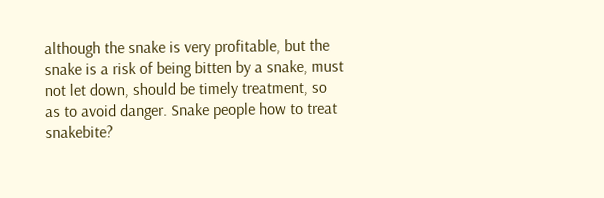although the snake is very profitable, but the snake is a risk of being bitten by a snake, must not let down, should be timely treatment, so as to avoid danger. Snake people how to treat snakebite?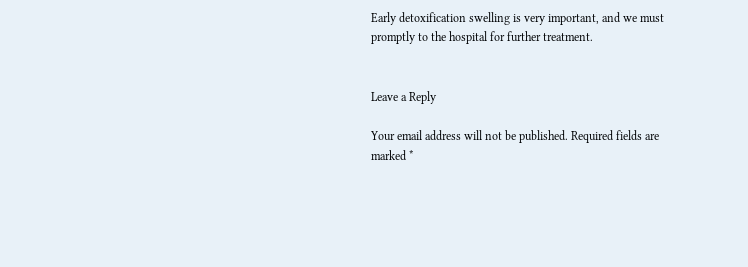Early detoxification swelling is very important, and we must promptly to the hospital for further treatment.


Leave a Reply

Your email address will not be published. Required fields are marked *